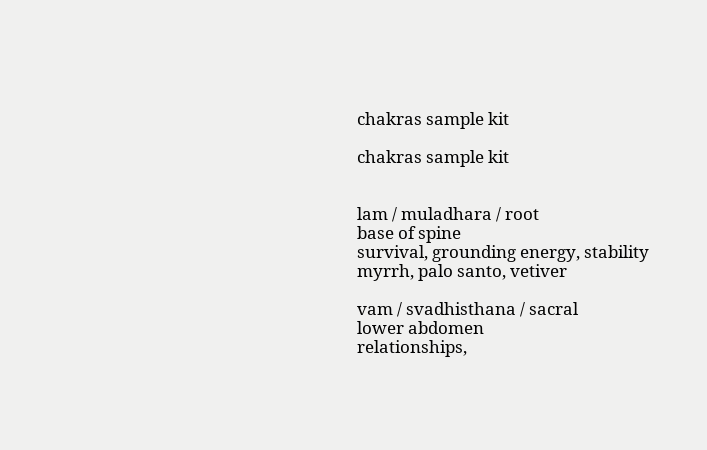chakras sample kit

chakras sample kit


lam / muladhara / root
base of spine
survival, grounding energy, stability
myrrh, palo santo, vetiver

vam / svadhisthana / sacral
lower abdomen
relationships,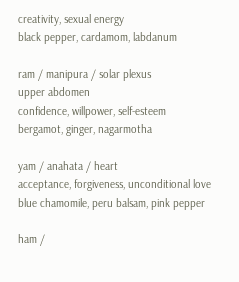creativity, sexual energy
black pepper, cardamom, labdanum

ram / manipura / solar plexus
upper abdomen
confidence, willpower, self-esteem
bergamot, ginger, nagarmotha

yam / anahata / heart
acceptance, forgiveness, unconditional love
blue chamomile, peru balsam, pink pepper

ham /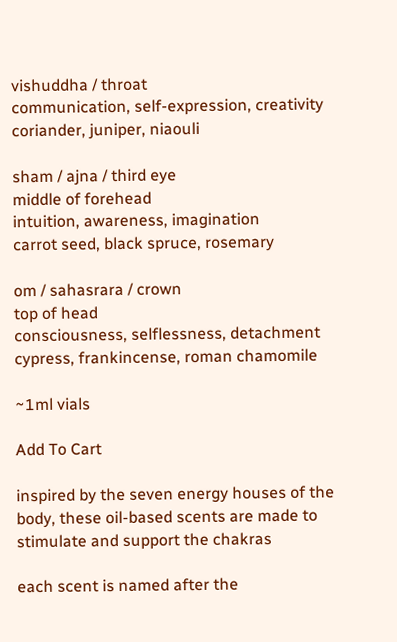vishuddha / throat
communication, self-expression, creativity
coriander, juniper, niaouli

sham / ajna / third eye
middle of forehead
intuition, awareness, imagination
carrot seed, black spruce, rosemary

om / sahasrara / crown
top of head
consciousness, selflessness, detachment
cypress, frankincense, roman chamomile

~1ml vials

Add To Cart

inspired by the seven energy houses of the body, these oil-based scents are made to stimulate and support the chakras

each scent is named after the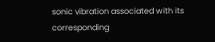sonic vibration associated with its corresponding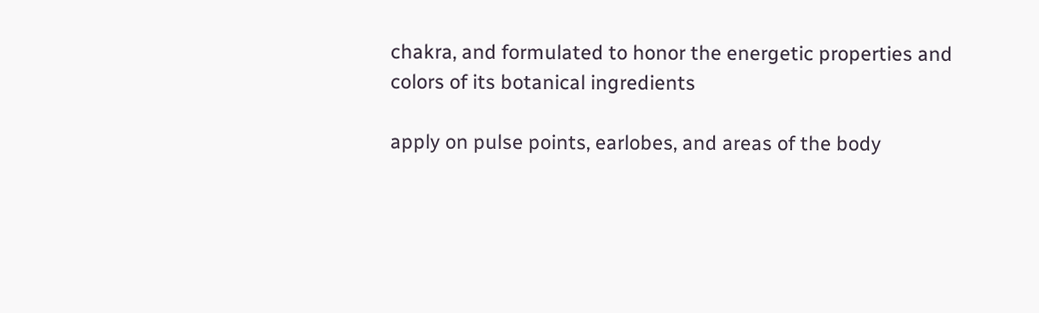chakra, and formulated to honor the energetic properties and colors of its botanical ingredients

apply on pulse points, earlobes, and areas of the body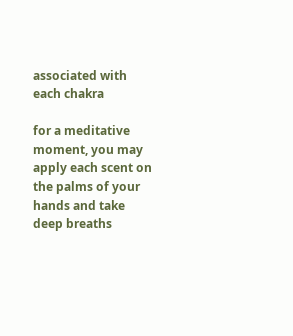associated with each chakra

for a meditative moment, you may apply each scent on the palms of your hands and take deep breaths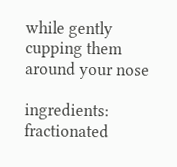while gently cupping them around your nose

ingredients: fractionated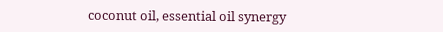coconut oil, essential oil synergy